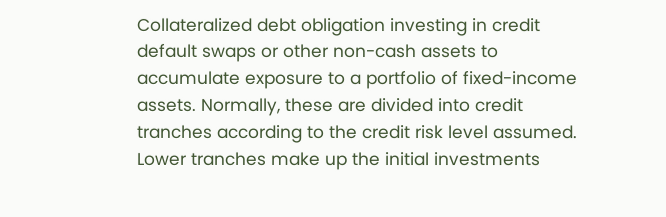Collateralized debt obligation investing in credit default swaps or other non-cash assets to accumulate exposure to a portfolio of fixed-income assets. Normally, these are divided into credit tranches according to the credit risk level assumed. Lower tranches make up the initial investments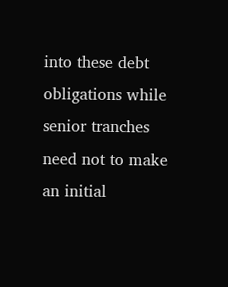into these debt obligations while senior tranches need not to make an initial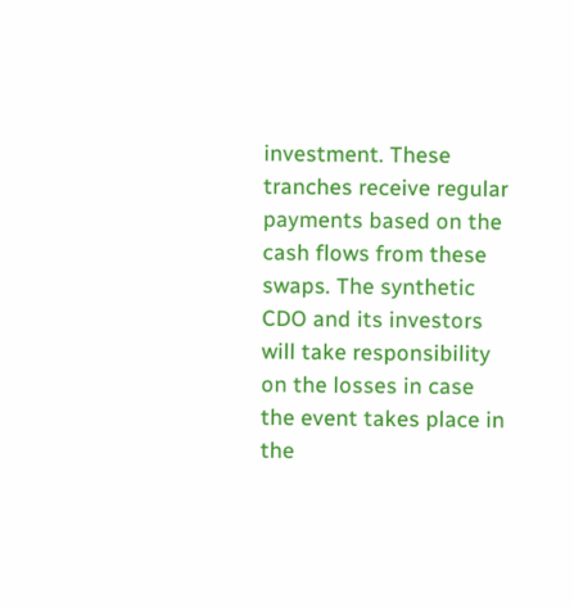investment. These tranches receive regular payments based on the cash flows from these swaps. The synthetic CDO and its investors will take responsibility on the losses in case the event takes place in the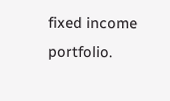fixed income portfolio.